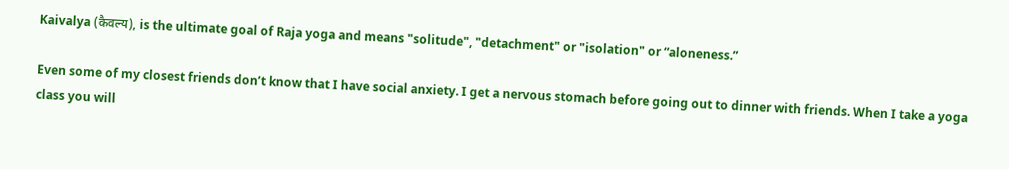Kaivalya (कैवल्य), is the ultimate goal of Raja yoga and means "solitude", "detachment" or "isolation" or “aloneness.”

Even some of my closest friends don’t know that I have social anxiety. I get a nervous stomach before going out to dinner with friends. When I take a yoga class you will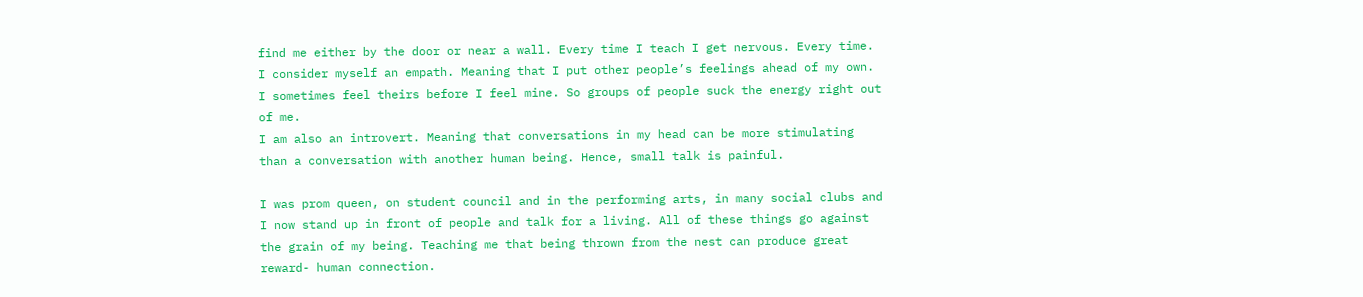find me either by the door or near a wall. Every time I teach I get nervous. Every time.
I consider myself an empath. Meaning that I put other people’s feelings ahead of my own. I sometimes feel theirs before I feel mine. So groups of people suck the energy right out of me.
I am also an introvert. Meaning that conversations in my head can be more stimulating than a conversation with another human being. Hence, small talk is painful.

I was prom queen, on student council and in the performing arts, in many social clubs and I now stand up in front of people and talk for a living. All of these things go against the grain of my being. Teaching me that being thrown from the nest can produce great reward- human connection.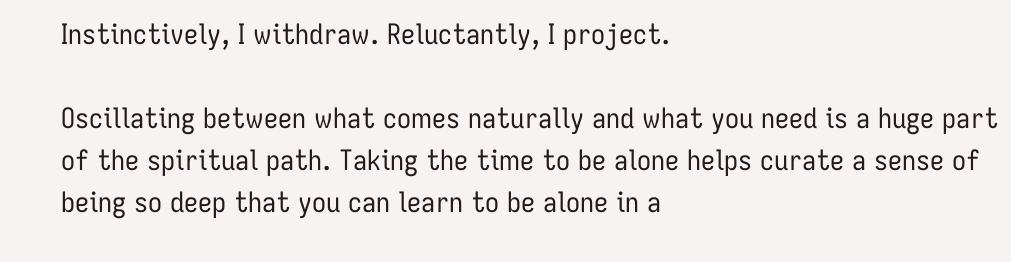Instinctively, I withdraw. Reluctantly, I project.

Oscillating between what comes naturally and what you need is a huge part of the spiritual path. Taking the time to be alone helps curate a sense of being so deep that you can learn to be alone in a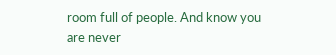room full of people. And know you are never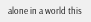alone in a world this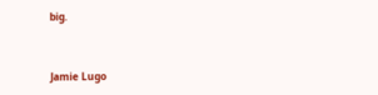big.


Jamie Lugo